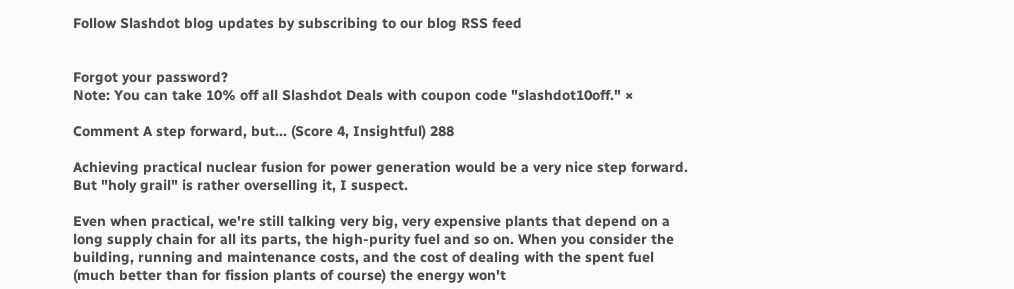Follow Slashdot blog updates by subscribing to our blog RSS feed


Forgot your password?
Note: You can take 10% off all Slashdot Deals with coupon code "slashdot10off." ×

Comment A step forward, but... (Score 4, Insightful) 288

Achieving practical nuclear fusion for power generation would be a very nice step forward. But "holy grail" is rather overselling it, I suspect.

Even when practical, we're still talking very big, very expensive plants that depend on a long supply chain for all its parts, the high-purity fuel and so on. When you consider the building, running and maintenance costs, and the cost of dealing with the spent fuel (much better than for fission plants of course) the energy won't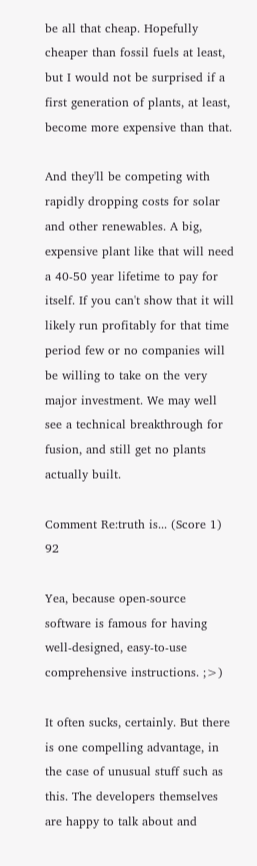be all that cheap. Hopefully cheaper than fossil fuels at least, but I would not be surprised if a first generation of plants, at least, become more expensive than that.

And they'll be competing with rapidly dropping costs for solar and other renewables. A big, expensive plant like that will need a 40-50 year lifetime to pay for itself. If you can't show that it will likely run profitably for that time period few or no companies will be willing to take on the very major investment. We may well see a technical breakthrough for fusion, and still get no plants actually built.

Comment Re:truth is... (Score 1) 92

Yea, because open-source software is famous for having well-designed, easy-to-use comprehensive instructions. ;>)

It often sucks, certainly. But there is one compelling advantage, in the case of unusual stuff such as this. The developers themselves are happy to talk about and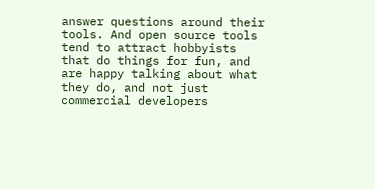answer questions around their tools. And open source tools tend to attract hobbyists that do things for fun, and are happy talking about what they do, and not just commercial developers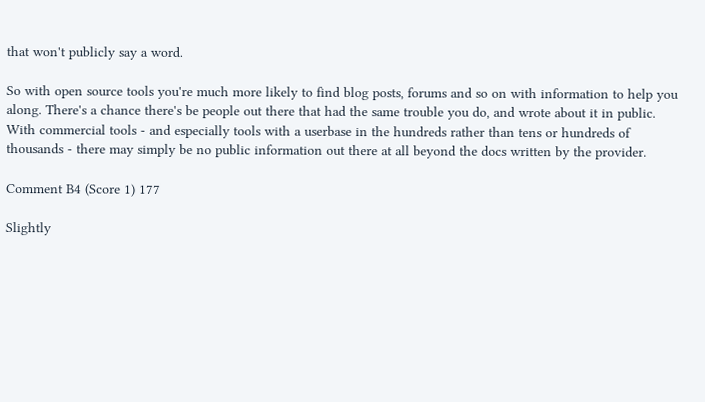that won't publicly say a word.

So with open source tools you're much more likely to find blog posts, forums and so on with information to help you along. There's a chance there's be people out there that had the same trouble you do, and wrote about it in public. With commercial tools - and especially tools with a userbase in the hundreds rather than tens or hundreds of thousands - there may simply be no public information out there at all beyond the docs written by the provider.

Comment B4 (Score 1) 177

Slightly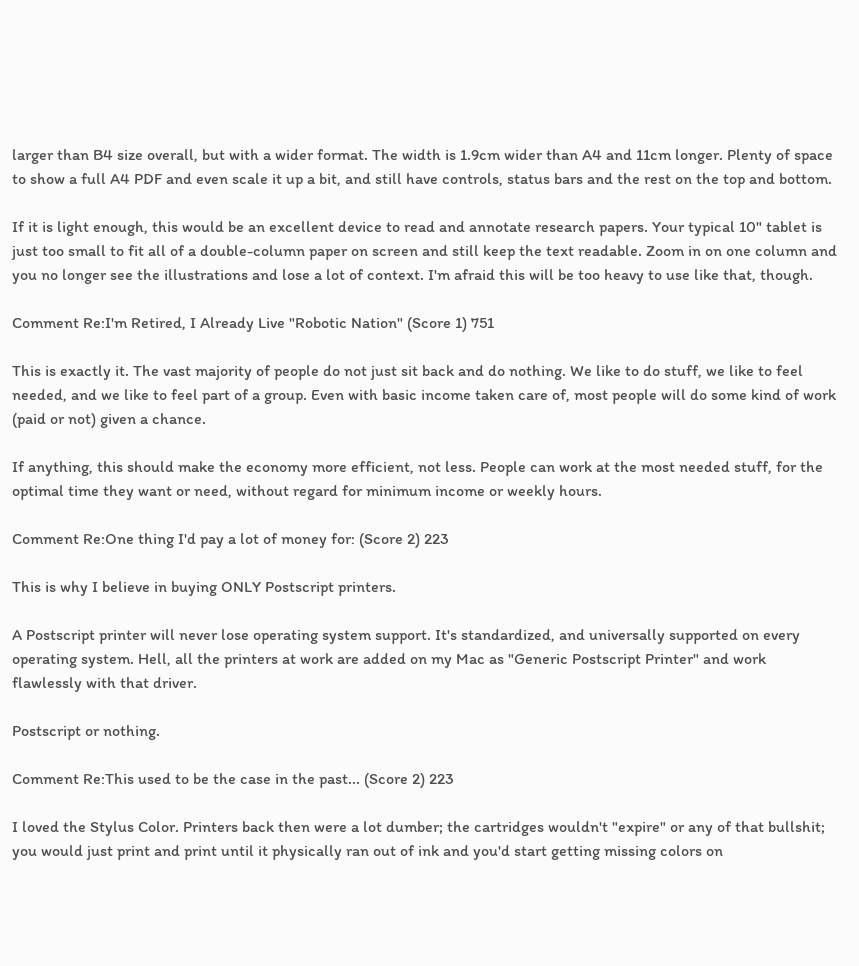larger than B4 size overall, but with a wider format. The width is 1.9cm wider than A4 and 11cm longer. Plenty of space to show a full A4 PDF and even scale it up a bit, and still have controls, status bars and the rest on the top and bottom.

If it is light enough, this would be an excellent device to read and annotate research papers. Your typical 10" tablet is just too small to fit all of a double-column paper on screen and still keep the text readable. Zoom in on one column and you no longer see the illustrations and lose a lot of context. I'm afraid this will be too heavy to use like that, though.

Comment Re:I'm Retired, I Already Live "Robotic Nation" (Score 1) 751

This is exactly it. The vast majority of people do not just sit back and do nothing. We like to do stuff, we like to feel needed, and we like to feel part of a group. Even with basic income taken care of, most people will do some kind of work (paid or not) given a chance.

If anything, this should make the economy more efficient, not less. People can work at the most needed stuff, for the optimal time they want or need, without regard for minimum income or weekly hours.

Comment Re:One thing I'd pay a lot of money for: (Score 2) 223

This is why I believe in buying ONLY Postscript printers.

A Postscript printer will never lose operating system support. It's standardized, and universally supported on every operating system. Hell, all the printers at work are added on my Mac as "Generic Postscript Printer" and work flawlessly with that driver.

Postscript or nothing.

Comment Re:This used to be the case in the past... (Score 2) 223

I loved the Stylus Color. Printers back then were a lot dumber; the cartridges wouldn't "expire" or any of that bullshit; you would just print and print until it physically ran out of ink and you'd start getting missing colors on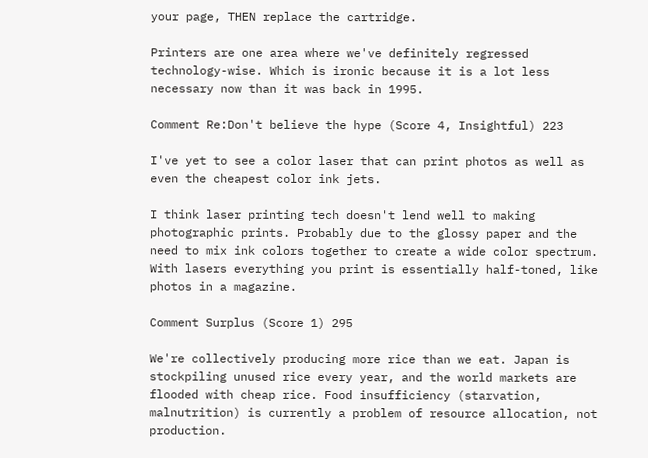your page, THEN replace the cartridge.

Printers are one area where we've definitely regressed technology-wise. Which is ironic because it is a lot less necessary now than it was back in 1995.

Comment Re:Don't believe the hype (Score 4, Insightful) 223

I've yet to see a color laser that can print photos as well as even the cheapest color ink jets.

I think laser printing tech doesn't lend well to making photographic prints. Probably due to the glossy paper and the need to mix ink colors together to create a wide color spectrum. With lasers everything you print is essentially half-toned, like photos in a magazine.

Comment Surplus (Score 1) 295

We're collectively producing more rice than we eat. Japan is stockpiling unused rice every year, and the world markets are flooded with cheap rice. Food insufficiency (starvation, malnutrition) is currently a problem of resource allocation, not production.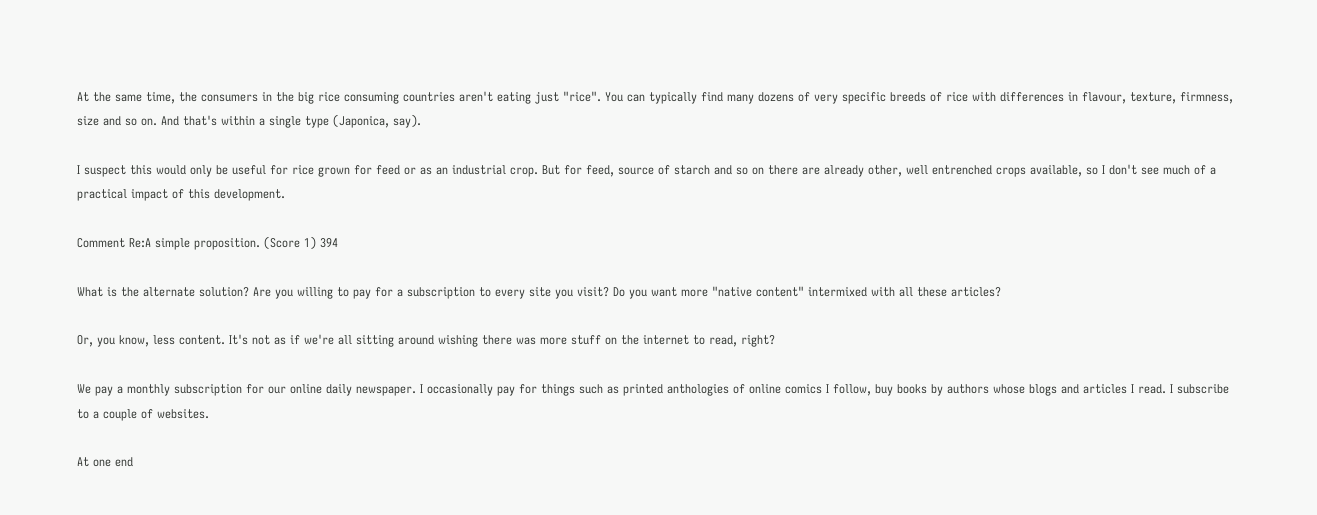At the same time, the consumers in the big rice consuming countries aren't eating just "rice". You can typically find many dozens of very specific breeds of rice with differences in flavour, texture, firmness, size and so on. And that's within a single type (Japonica, say).

I suspect this would only be useful for rice grown for feed or as an industrial crop. But for feed, source of starch and so on there are already other, well entrenched crops available, so I don't see much of a practical impact of this development.

Comment Re:A simple proposition. (Score 1) 394

What is the alternate solution? Are you willing to pay for a subscription to every site you visit? Do you want more "native content" intermixed with all these articles?

Or, you know, less content. It's not as if we're all sitting around wishing there was more stuff on the internet to read, right?

We pay a monthly subscription for our online daily newspaper. I occasionally pay for things such as printed anthologies of online comics I follow, buy books by authors whose blogs and articles I read. I subscribe to a couple of websites.

At one end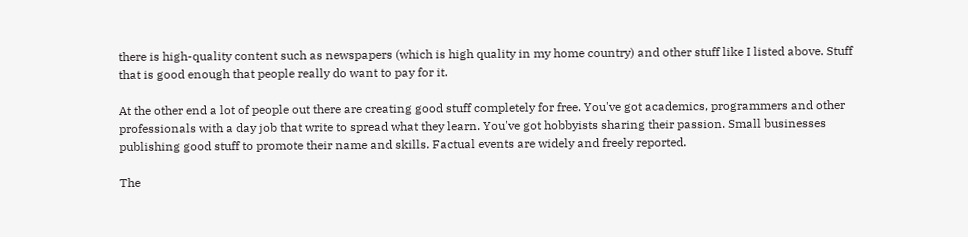there is high-quality content such as newspapers (which is high quality in my home country) and other stuff like I listed above. Stuff that is good enough that people really do want to pay for it.

At the other end a lot of people out there are creating good stuff completely for free. You've got academics, programmers and other professionals with a day job that write to spread what they learn. You've got hobbyists sharing their passion. Small businesses publishing good stuff to promote their name and skills. Factual events are widely and freely reported.

The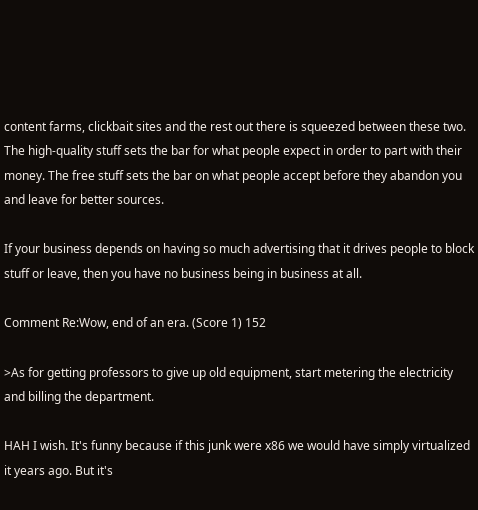content farms, clickbait sites and the rest out there is squeezed between these two. The high-quality stuff sets the bar for what people expect in order to part with their money. The free stuff sets the bar on what people accept before they abandon you and leave for better sources.

If your business depends on having so much advertising that it drives people to block stuff or leave, then you have no business being in business at all.

Comment Re:Wow, end of an era. (Score 1) 152

>As for getting professors to give up old equipment, start metering the electricity and billing the department.

HAH I wish. It's funny because if this junk were x86 we would have simply virtualized it years ago. But it's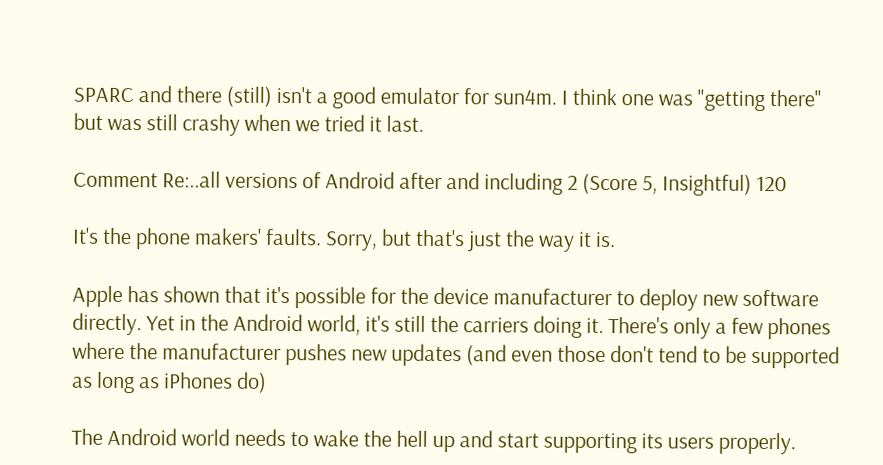SPARC and there (still) isn't a good emulator for sun4m. I think one was "getting there" but was still crashy when we tried it last.

Comment Re:..all versions of Android after and including 2 (Score 5, Insightful) 120

It's the phone makers' faults. Sorry, but that's just the way it is.

Apple has shown that it's possible for the device manufacturer to deploy new software directly. Yet in the Android world, it's still the carriers doing it. There's only a few phones where the manufacturer pushes new updates (and even those don't tend to be supported as long as iPhones do)

The Android world needs to wake the hell up and start supporting its users properly.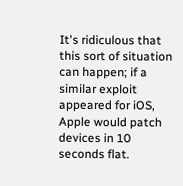It's ridiculous that this sort of situation can happen; if a similar exploit appeared for iOS, Apple would patch devices in 10 seconds flat.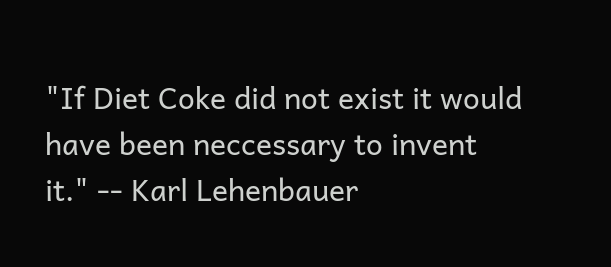"If Diet Coke did not exist it would have been neccessary to invent it." -- Karl Lehenbauer